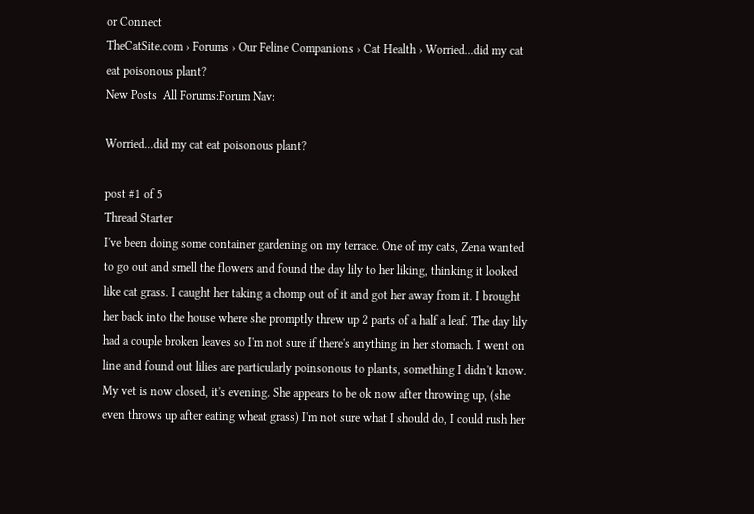or Connect
TheCatSite.com › Forums › Our Feline Companions › Cat Health › Worried...did my cat eat poisonous plant?
New Posts  All Forums:Forum Nav:

Worried...did my cat eat poisonous plant?

post #1 of 5
Thread Starter
I've been doing some container gardening on my terrace. One of my cats, Zena wanted to go out and smell the flowers and found the day lily to her liking, thinking it looked like cat grass. I caught her taking a chomp out of it and got her away from it. I brought her back into the house where she promptly threw up 2 parts of a half a leaf. The day lily had a couple broken leaves so I'm not sure if there's anything in her stomach. I went on line and found out lilies are particularly poinsonous to plants, something I didn't know. My vet is now closed, it's evening. She appears to be ok now after throwing up, (she even throws up after eating wheat grass) I'm not sure what I should do, I could rush her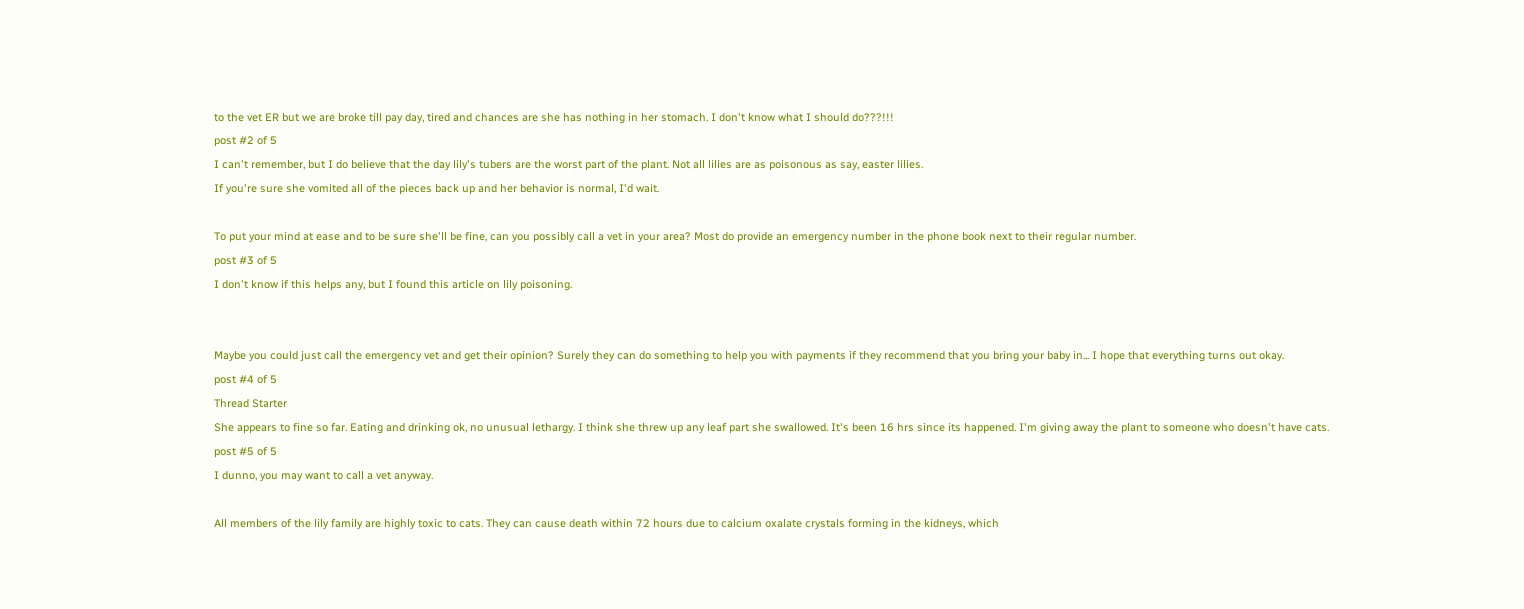to the vet ER but we are broke till pay day, tired and chances are she has nothing in her stomach. I don't know what I should do???!!!
post #2 of 5
I can't remember, but I do believe that the day lily's tubers are the worst part of the plant. Not all lilies are as poisonous as say, easter lilies.
If you're sure she vomited all of the pieces back up and her behavior is normal, I'd wait.

To put your mind at ease and to be sure she'll be fine, can you possibly call a vet in your area? Most do provide an emergency number in the phone book next to their regular number.
post #3 of 5
I don't know if this helps any, but I found this article on lily poisoning.


Maybe you could just call the emergency vet and get their opinion? Surely they can do something to help you with payments if they recommend that you bring your baby in... I hope that everything turns out okay.
post #4 of 5
Thread Starter
She appears to fine so far. Eating and drinking ok, no unusual lethargy. I think she threw up any leaf part she swallowed. It's been 16 hrs since its happened. I'm giving away the plant to someone who doesn't have cats.
post #5 of 5
I dunno, you may want to call a vet anyway.

All members of the lily family are highly toxic to cats. They can cause death within 72 hours due to calcium oxalate crystals forming in the kidneys, which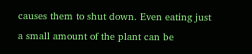causes them to shut down. Even eating just a small amount of the plant can be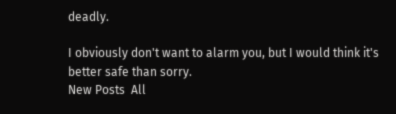deadly.

I obviously don't want to alarm you, but I would think it's better safe than sorry.
New Posts  All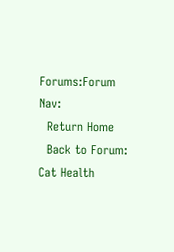Forums:Forum Nav:
  Return Home
  Back to Forum: Cat Health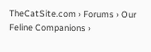TheCatSite.com › Forums › Our Feline Companions ›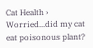Cat Health › Worried...did my cat eat poisonous plant?